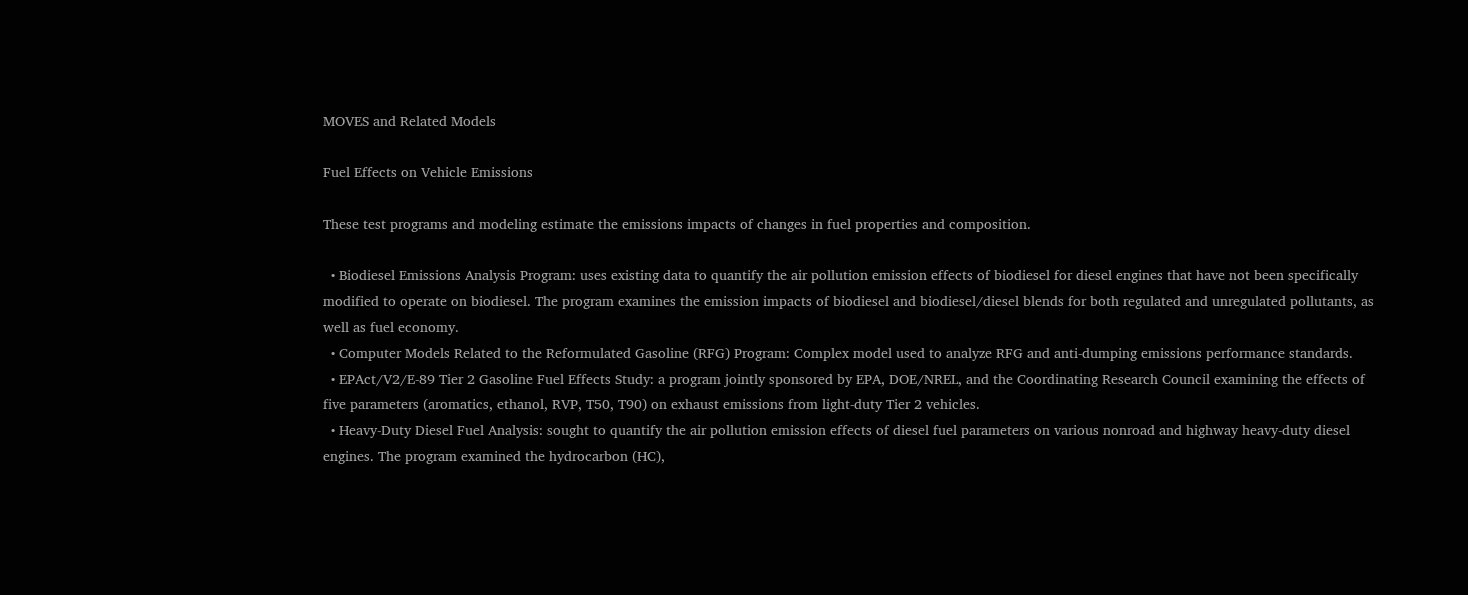MOVES and Related Models

Fuel Effects on Vehicle Emissions

These test programs and modeling estimate the emissions impacts of changes in fuel properties and composition.

  • Biodiesel Emissions Analysis Program: uses existing data to quantify the air pollution emission effects of biodiesel for diesel engines that have not been specifically modified to operate on biodiesel. The program examines the emission impacts of biodiesel and biodiesel/diesel blends for both regulated and unregulated pollutants, as well as fuel economy.
  • Computer Models Related to the Reformulated Gasoline (RFG) Program: Complex model used to analyze RFG and anti-dumping emissions performance standards.
  • EPAct/V2/E-89 Tier 2 Gasoline Fuel Effects Study: a program jointly sponsored by EPA, DOE/NREL, and the Coordinating Research Council examining the effects of five parameters (aromatics, ethanol, RVP, T50, T90) on exhaust emissions from light-duty Tier 2 vehicles.
  • Heavy-Duty Diesel Fuel Analysis: sought to quantify the air pollution emission effects of diesel fuel parameters on various nonroad and highway heavy-duty diesel engines. The program examined the hydrocarbon (HC),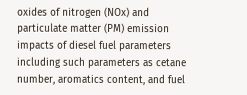oxides of nitrogen (NOx) and particulate matter (PM) emission impacts of diesel fuel parameters including such parameters as cetane number, aromatics content, and fuel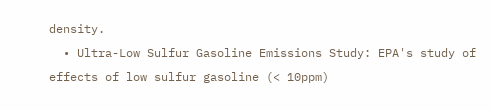density.
  • Ultra-Low Sulfur Gasoline Emissions Study: EPA's study of effects of low sulfur gasoline (< 10ppm)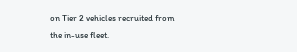on Tier 2 vehicles recruited from the in-use fleet.